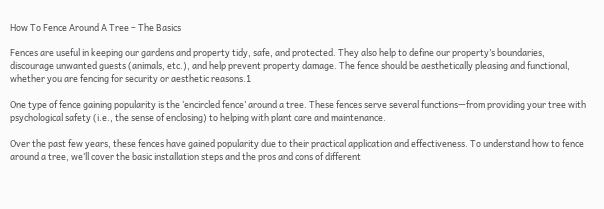How To Fence Around A Tree – The Basics

Fences are useful in keeping our gardens and property tidy, safe, and protected. They also help to define our property’s boundaries, discourage unwanted guests (animals, etc.), and help prevent property damage. The fence should be aesthetically pleasing and functional, whether you are fencing for security or aesthetic reasons.1

One type of fence gaining popularity is the ‘encircled fence’ around a tree. These fences serve several functions—from providing your tree with psychological safety (i.e., the sense of enclosing) to helping with plant care and maintenance.

Over the past few years, these fences have gained popularity due to their practical application and effectiveness. To understand how to fence around a tree, we’ll cover the basic installation steps and the pros and cons of different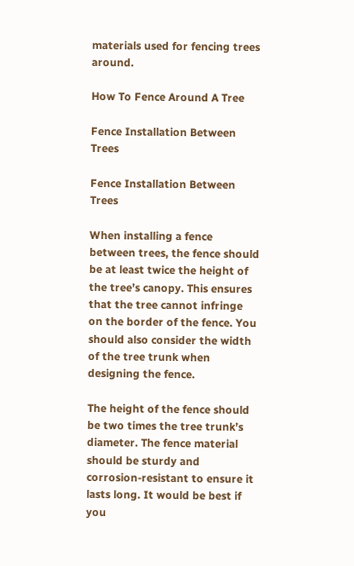materials used for fencing trees around.

How To Fence Around A Tree

Fence Installation Between Trees

Fence Installation Between Trees

When installing a fence between trees, the fence should be at least twice the height of the tree’s canopy. This ensures that the tree cannot infringe on the border of the fence. You should also consider the width of the tree trunk when designing the fence.

The height of the fence should be two times the tree trunk’s diameter. The fence material should be sturdy and corrosion-resistant to ensure it lasts long. It would be best if you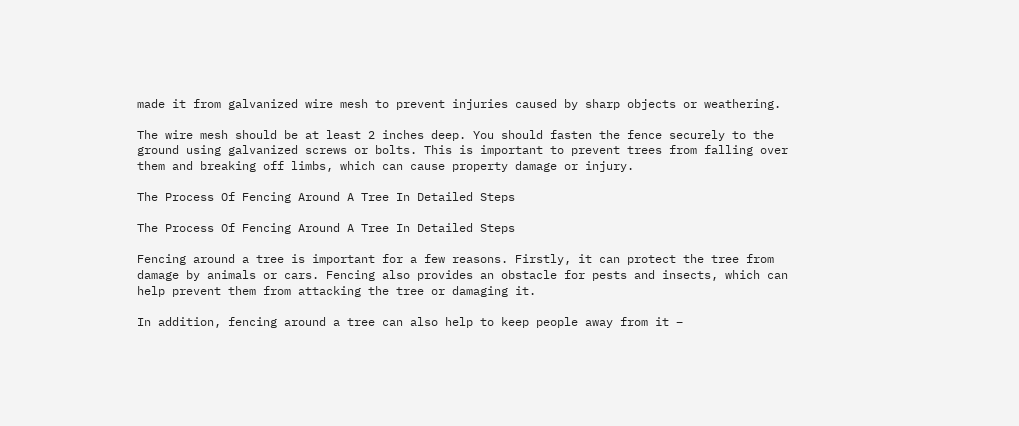made it from galvanized wire mesh to prevent injuries caused by sharp objects or weathering.

The wire mesh should be at least 2 inches deep. You should fasten the fence securely to the ground using galvanized screws or bolts. This is important to prevent trees from falling over them and breaking off limbs, which can cause property damage or injury.

The Process Of Fencing Around A Tree In Detailed Steps

The Process Of Fencing Around A Tree In Detailed Steps

Fencing around a tree is important for a few reasons. Firstly, it can protect the tree from damage by animals or cars. Fencing also provides an obstacle for pests and insects, which can help prevent them from attacking the tree or damaging it.

In addition, fencing around a tree can also help to keep people away from it –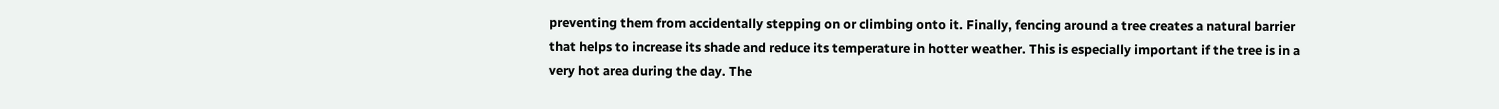preventing them from accidentally stepping on or climbing onto it. Finally, fencing around a tree creates a natural barrier that helps to increase its shade and reduce its temperature in hotter weather. This is especially important if the tree is in a very hot area during the day. The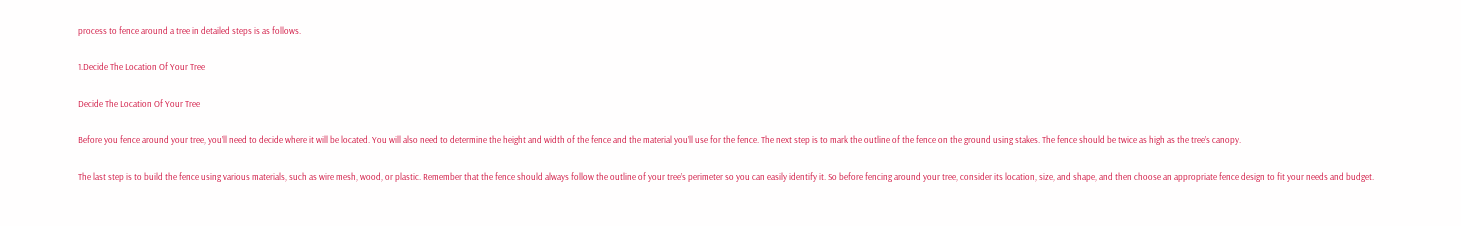process to fence around a tree in detailed steps is as follows.

1.Decide The Location Of Your Tree

Decide The Location Of Your Tree

Before you fence around your tree, you’ll need to decide where it will be located. You will also need to determine the height and width of the fence and the material you’ll use for the fence. The next step is to mark the outline of the fence on the ground using stakes. The fence should be twice as high as the tree’s canopy.

The last step is to build the fence using various materials, such as wire mesh, wood, or plastic. Remember that the fence should always follow the outline of your tree’s perimeter so you can easily identify it. So before fencing around your tree, consider its location, size, and shape, and then choose an appropriate fence design to fit your needs and budget.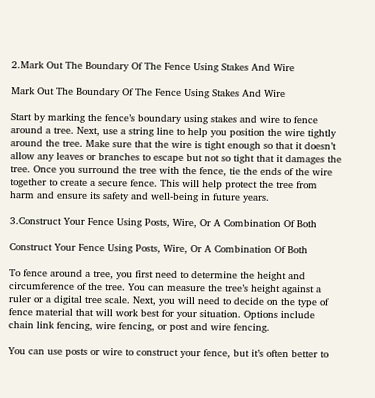2.Mark Out The Boundary Of The Fence Using Stakes And Wire

Mark Out The Boundary Of The Fence Using Stakes And Wire

Start by marking the fence’s boundary using stakes and wire to fence around a tree. Next, use a string line to help you position the wire tightly around the tree. Make sure that the wire is tight enough so that it doesn’t allow any leaves or branches to escape but not so tight that it damages the tree. Once you surround the tree with the fence, tie the ends of the wire together to create a secure fence. This will help protect the tree from harm and ensure its safety and well-being in future years.

3.Construct Your Fence Using Posts, Wire, Or A Combination Of Both

Construct Your Fence Using Posts, Wire, Or A Combination Of Both

To fence around a tree, you first need to determine the height and circumference of the tree. You can measure the tree’s height against a ruler or a digital tree scale. Next, you will need to decide on the type of fence material that will work best for your situation. Options include chain link fencing, wire fencing, or post and wire fencing.

You can use posts or wire to construct your fence, but it’s often better to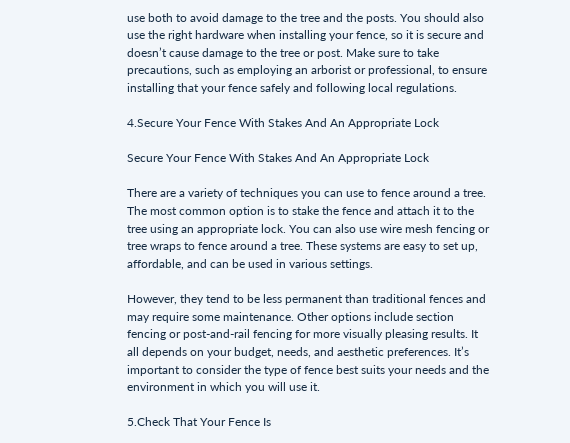use both to avoid damage to the tree and the posts. You should also use the right hardware when installing your fence, so it is secure and doesn’t cause damage to the tree or post. Make sure to take precautions, such as employing an arborist or professional, to ensure installing that your fence safely and following local regulations.

4.Secure Your Fence With Stakes And An Appropriate Lock

Secure Your Fence With Stakes And An Appropriate Lock

There are a variety of techniques you can use to fence around a tree. The most common option is to stake the fence and attach it to the tree using an appropriate lock. You can also use wire mesh fencing or tree wraps to fence around a tree. These systems are easy to set up, affordable, and can be used in various settings.

However, they tend to be less permanent than traditional fences and may require some maintenance. Other options include section fencing or post-and-rail fencing for more visually pleasing results. It all depends on your budget, needs, and aesthetic preferences. It’s important to consider the type of fence best suits your needs and the environment in which you will use it.

5.Check That Your Fence Is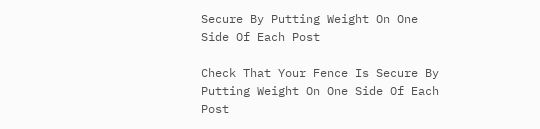Secure By Putting Weight On One Side Of Each Post

Check That Your Fence Is Secure By Putting Weight On One Side Of Each Post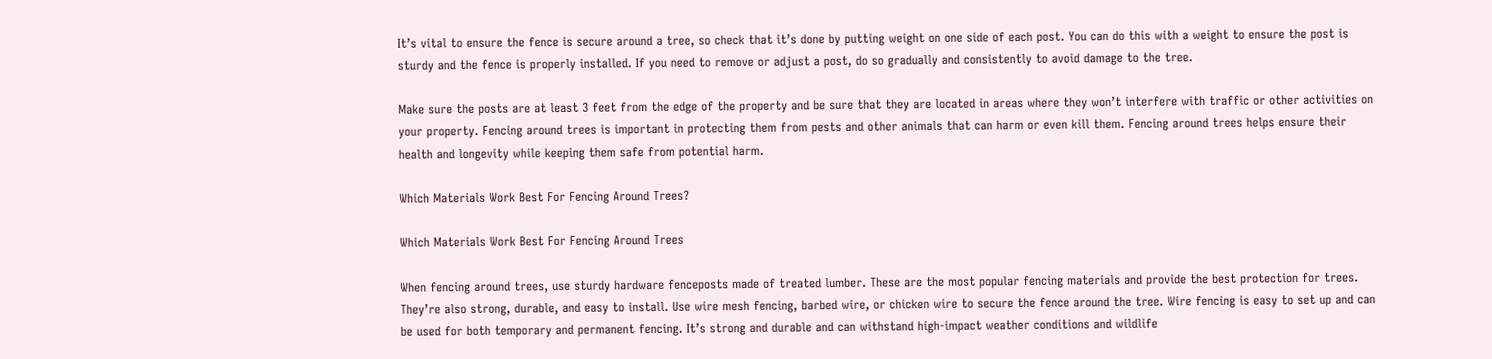It’s vital to ensure the fence is secure around a tree, so check that it’s done by putting weight on one side of each post. You can do this with a weight to ensure the post is sturdy and the fence is properly installed. If you need to remove or adjust a post, do so gradually and consistently to avoid damage to the tree.

Make sure the posts are at least 3 feet from the edge of the property and be sure that they are located in areas where they won’t interfere with traffic or other activities on your property. Fencing around trees is important in protecting them from pests and other animals that can harm or even kill them. Fencing around trees helps ensure their health and longevity while keeping them safe from potential harm.

Which Materials Work Best For Fencing Around Trees?

Which Materials Work Best For Fencing Around Trees

When fencing around trees, use sturdy hardware fenceposts made of treated lumber. These are the most popular fencing materials and provide the best protection for trees. They’re also strong, durable, and easy to install. Use wire mesh fencing, barbed wire, or chicken wire to secure the fence around the tree. Wire fencing is easy to set up and can be used for both temporary and permanent fencing. It’s strong and durable and can withstand high-impact weather conditions and wildlife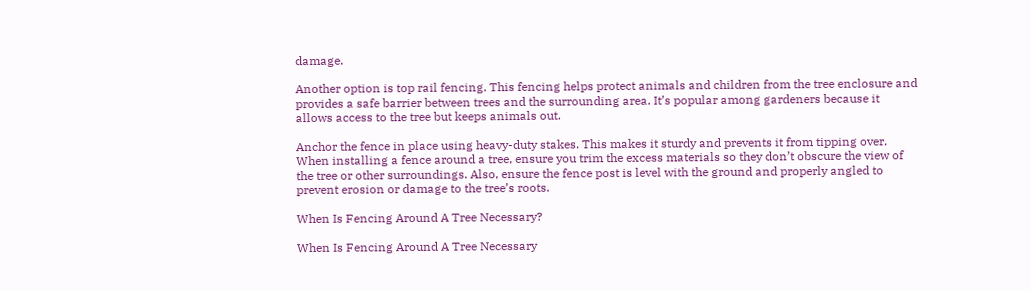damage.

Another option is top rail fencing. This fencing helps protect animals and children from the tree enclosure and provides a safe barrier between trees and the surrounding area. It’s popular among gardeners because it allows access to the tree but keeps animals out.

Anchor the fence in place using heavy-duty stakes. This makes it sturdy and prevents it from tipping over. When installing a fence around a tree, ensure you trim the excess materials so they don’t obscure the view of the tree or other surroundings. Also, ensure the fence post is level with the ground and properly angled to prevent erosion or damage to the tree’s roots.

When Is Fencing Around A Tree Necessary?

When Is Fencing Around A Tree Necessary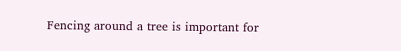Fencing around a tree is important for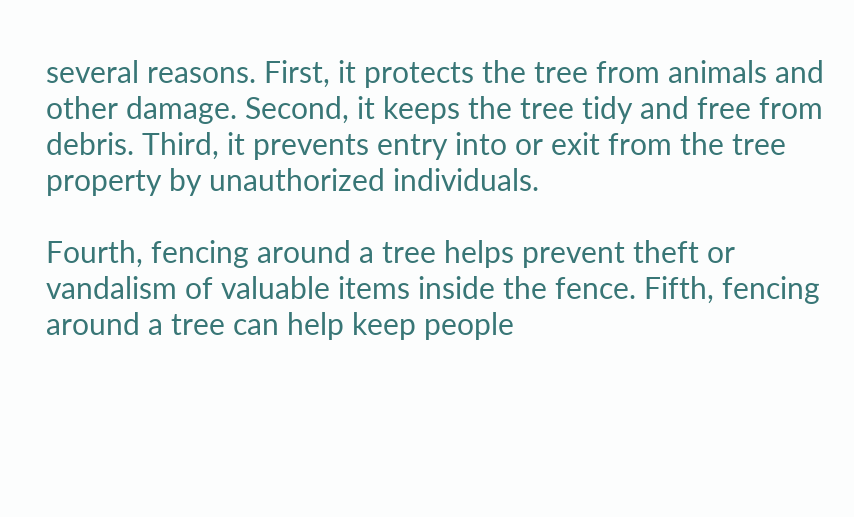several reasons. First, it protects the tree from animals and other damage. Second, it keeps the tree tidy and free from debris. Third, it prevents entry into or exit from the tree property by unauthorized individuals.

Fourth, fencing around a tree helps prevent theft or vandalism of valuable items inside the fence. Fifth, fencing around a tree can help keep people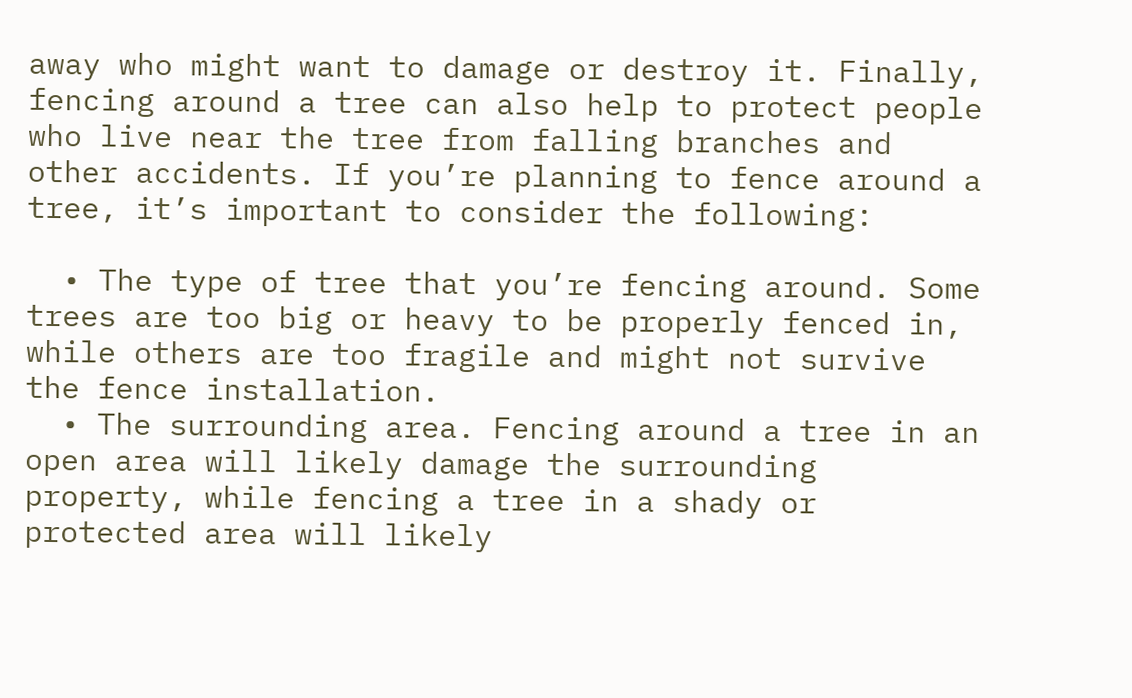away who might want to damage or destroy it. Finally, fencing around a tree can also help to protect people who live near the tree from falling branches and other accidents. If you’re planning to fence around a tree, it’s important to consider the following:

  • The type of tree that you’re fencing around. Some trees are too big or heavy to be properly fenced in, while others are too fragile and might not survive the fence installation.
  • The surrounding area. Fencing around a tree in an open area will likely damage the surrounding property, while fencing a tree in a shady or protected area will likely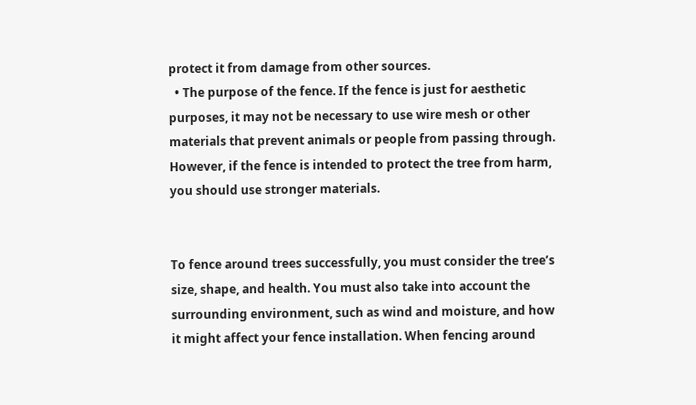protect it from damage from other sources.
  • The purpose of the fence. If the fence is just for aesthetic purposes, it may not be necessary to use wire mesh or other materials that prevent animals or people from passing through. However, if the fence is intended to protect the tree from harm, you should use stronger materials.


To fence around trees successfully, you must consider the tree’s size, shape, and health. You must also take into account the surrounding environment, such as wind and moisture, and how it might affect your fence installation. When fencing around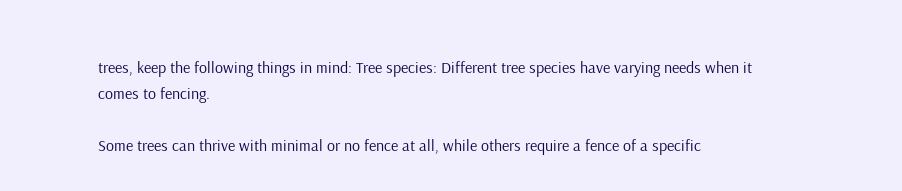trees, keep the following things in mind: Tree species: Different tree species have varying needs when it comes to fencing.

Some trees can thrive with minimal or no fence at all, while others require a fence of a specific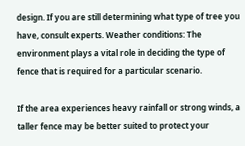design. If you are still determining what type of tree you have, consult experts. Weather conditions: The environment plays a vital role in deciding the type of fence that is required for a particular scenario.

If the area experiences heavy rainfall or strong winds, a taller fence may be better suited to protect your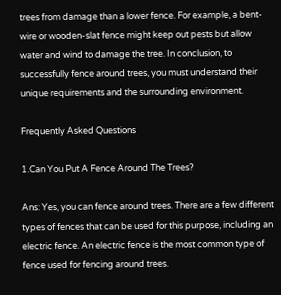trees from damage than a lower fence. For example, a bent-wire or wooden-slat fence might keep out pests but allow water and wind to damage the tree. In conclusion, to successfully fence around trees, you must understand their unique requirements and the surrounding environment.

Frequently Asked Questions

1.Can You Put A Fence Around The Trees?

Ans: Yes, you can fence around trees. There are a few different types of fences that can be used for this purpose, including an electric fence. An electric fence is the most common type of fence used for fencing around trees.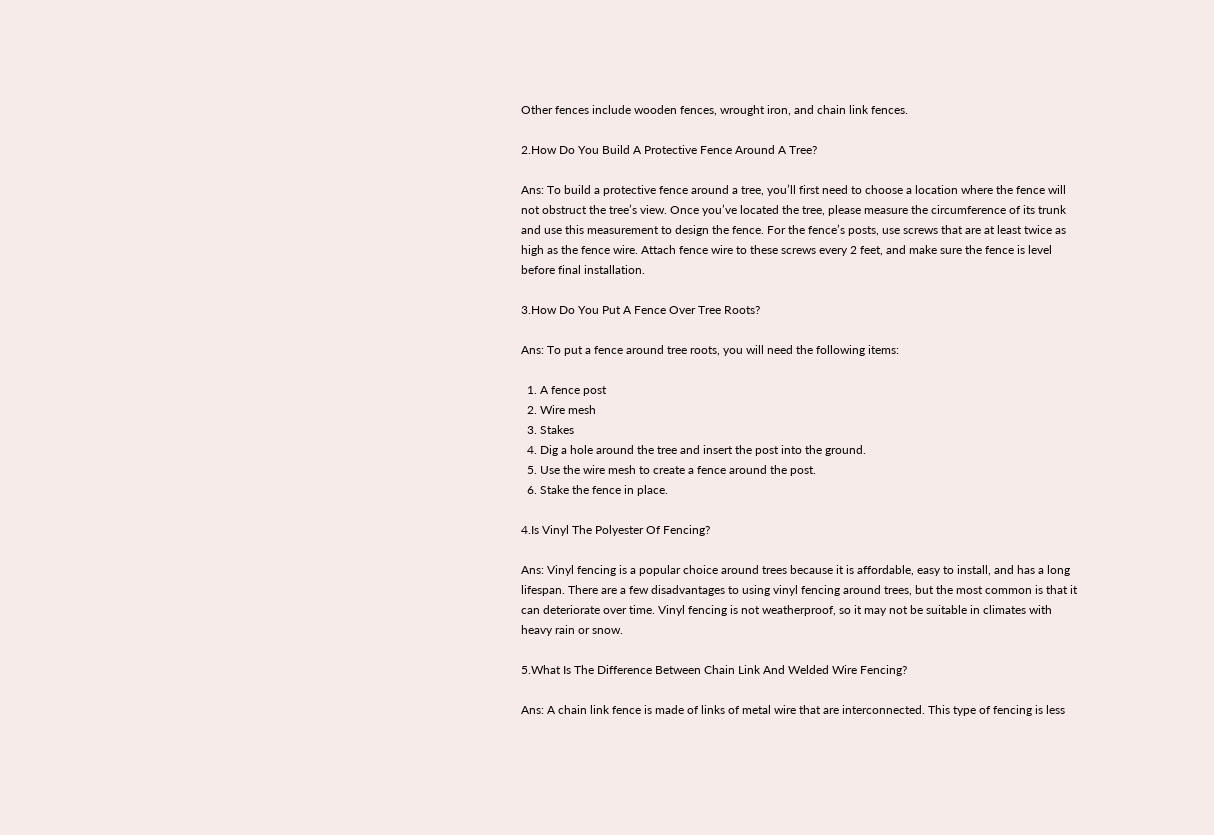Other fences include wooden fences, wrought iron, and chain link fences.

2.How Do You Build A Protective Fence Around A Tree?

Ans: To build a protective fence around a tree, you’ll first need to choose a location where the fence will not obstruct the tree’s view. Once you’ve located the tree, please measure the circumference of its trunk and use this measurement to design the fence. For the fence’s posts, use screws that are at least twice as high as the fence wire. Attach fence wire to these screws every 2 feet, and make sure the fence is level before final installation.

3.How Do You Put A Fence Over Tree Roots?

Ans: To put a fence around tree roots, you will need the following items:

  1. A fence post
  2. Wire mesh
  3. Stakes
  4. Dig a hole around the tree and insert the post into the ground.
  5. Use the wire mesh to create a fence around the post.
  6. Stake the fence in place.

4.Is Vinyl The Polyester Of Fencing?

Ans: Vinyl fencing is a popular choice around trees because it is affordable, easy to install, and has a long lifespan. There are a few disadvantages to using vinyl fencing around trees, but the most common is that it can deteriorate over time. Vinyl fencing is not weatherproof, so it may not be suitable in climates with heavy rain or snow.

5.What Is The Difference Between Chain Link And Welded Wire Fencing?

Ans: A chain link fence is made of links of metal wire that are interconnected. This type of fencing is less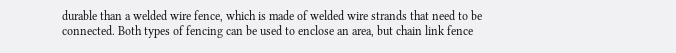durable than a welded wire fence, which is made of welded wire strands that need to be connected. Both types of fencing can be used to enclose an area, but chain link fence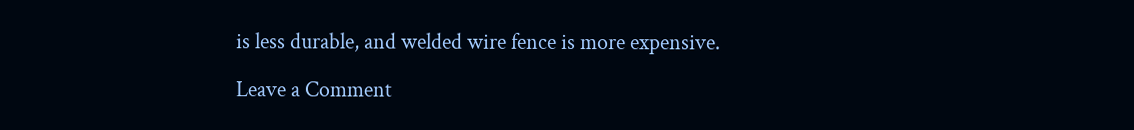is less durable, and welded wire fence is more expensive.

Leave a Comment